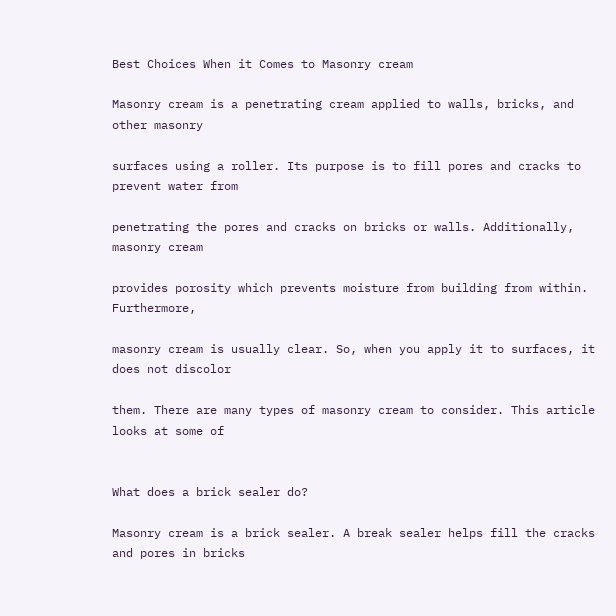Best Choices When it Comes to Masonry cream

Masonry cream is a penetrating cream applied to walls, bricks, and other masonry

surfaces using a roller. Its purpose is to fill pores and cracks to prevent water from

penetrating the pores and cracks on bricks or walls. Additionally, masonry cream

provides porosity which prevents moisture from building from within. Furthermore,

masonry cream is usually clear. So, when you apply it to surfaces, it does not discolor

them. There are many types of masonry cream to consider. This article looks at some of


What does a brick sealer do?

Masonry cream is a brick sealer. A break sealer helps fill the cracks and pores in bricks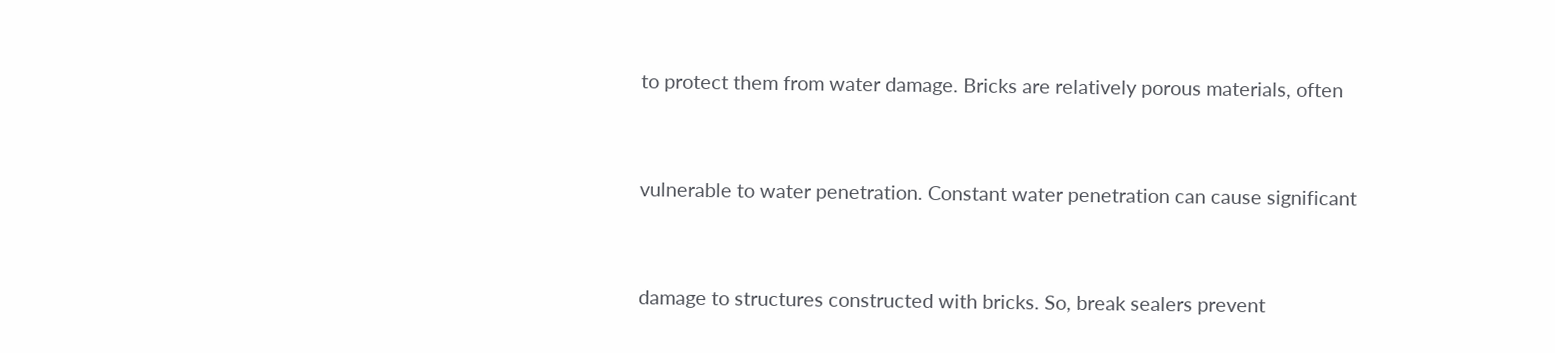to protect them from water damage. Bricks are relatively porous materials, often


vulnerable to water penetration. Constant water penetration can cause significant


damage to structures constructed with bricks. So, break sealers prevent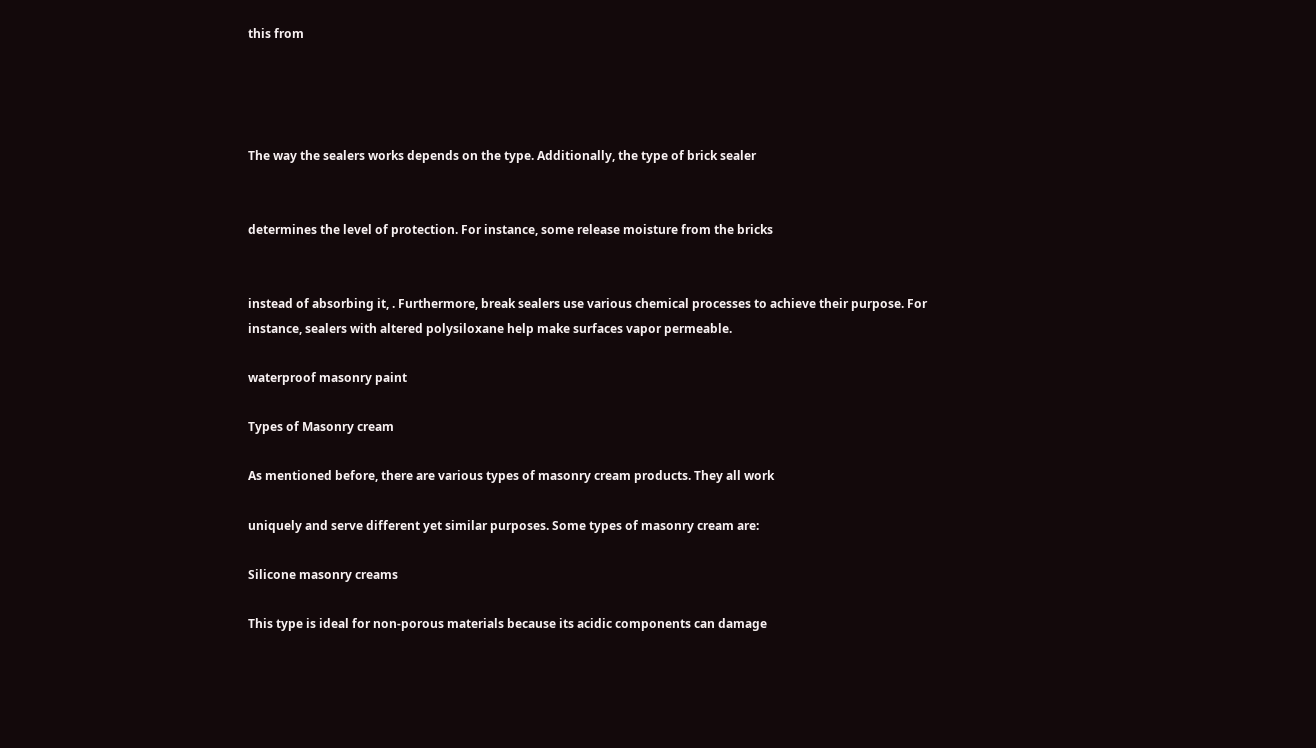this from




The way the sealers works depends on the type. Additionally, the type of brick sealer


determines the level of protection. For instance, some release moisture from the bricks


instead of absorbing it, . Furthermore, break sealers use various chemical processes to achieve their purpose. For instance, sealers with altered polysiloxane help make surfaces vapor permeable.

waterproof masonry paint

Types of Masonry cream

As mentioned before, there are various types of masonry cream products. They all work

uniquely and serve different yet similar purposes. Some types of masonry cream are:

Silicone masonry creams

This type is ideal for non-porous materials because its acidic components can damage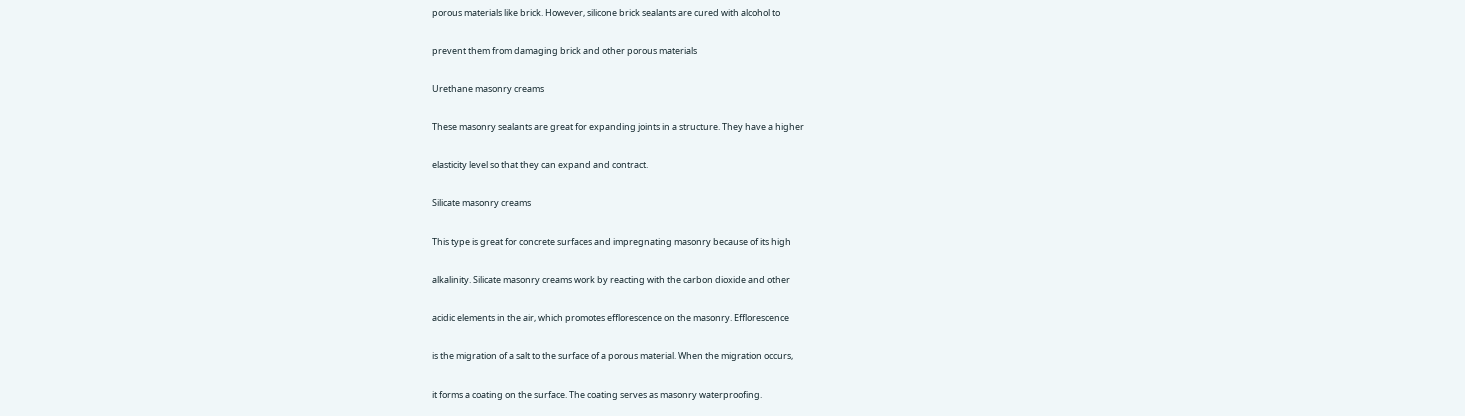porous materials like brick. However, silicone brick sealants are cured with alcohol to

prevent them from damaging brick and other porous materials

Urethane masonry creams

These masonry sealants are great for expanding joints in a structure. They have a higher

elasticity level so that they can expand and contract.

Silicate masonry creams

This type is great for concrete surfaces and impregnating masonry because of its high

alkalinity. Silicate masonry creams work by reacting with the carbon dioxide and other

acidic elements in the air, which promotes efflorescence on the masonry. Efflorescence

is the migration of a salt to the surface of a porous material. When the migration occurs,

it forms a coating on the surface. The coating serves as masonry waterproofing.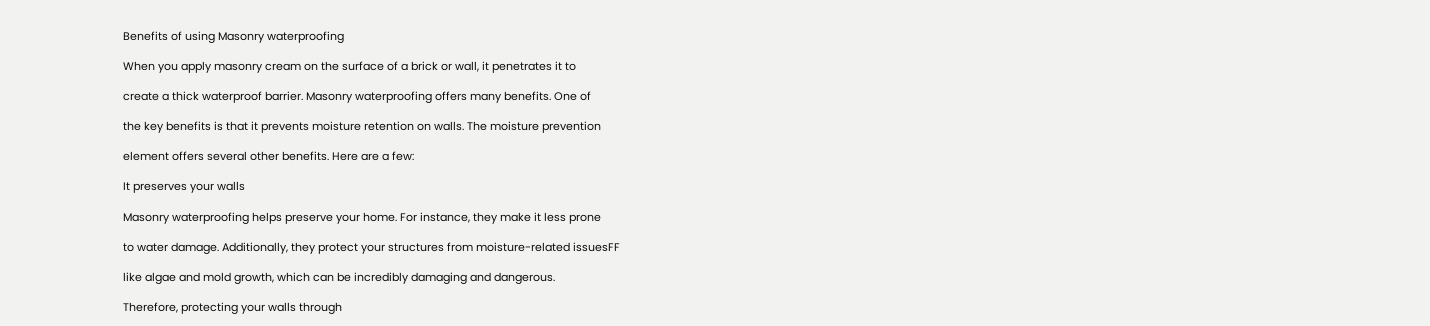Benefits of using Masonry waterproofing

When you apply masonry cream on the surface of a brick or wall, it penetrates it to

create a thick waterproof barrier. Masonry waterproofing offers many benefits. One of

the key benefits is that it prevents moisture retention on walls. The moisture prevention

element offers several other benefits. Here are a few:

It preserves your walls

Masonry waterproofing helps preserve your home. For instance, they make it less prone

to water damage. Additionally, they protect your structures from moisture-related issuesFF

like algae and mold growth, which can be incredibly damaging and dangerous.

Therefore, protecting your walls through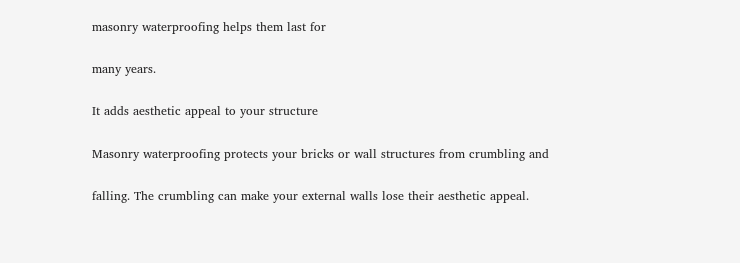masonry waterproofing helps them last for

many years.

It adds aesthetic appeal to your structure

Masonry waterproofing protects your bricks or wall structures from crumbling and

falling. The crumbling can make your external walls lose their aesthetic appeal.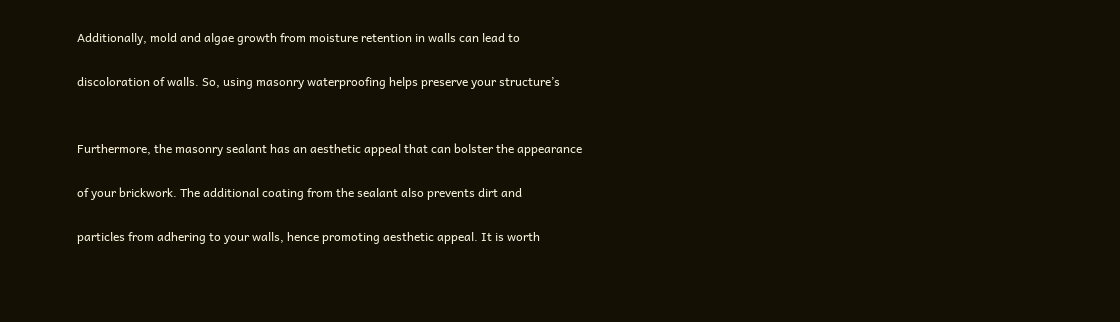Additionally, mold and algae growth from moisture retention in walls can lead to

discoloration of walls. So, using masonry waterproofing helps preserve your structure’s


Furthermore, the masonry sealant has an aesthetic appeal that can bolster the appearance

of your brickwork. The additional coating from the sealant also prevents dirt and

particles from adhering to your walls, hence promoting aesthetic appeal. It is worth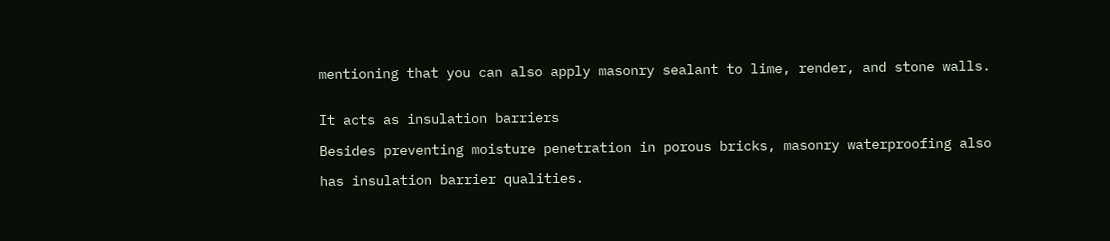mentioning that you can also apply masonry sealant to lime, render, and stone walls.


It acts as insulation barriers

Besides preventing moisture penetration in porous bricks, masonry waterproofing also

has insulation barrier qualities.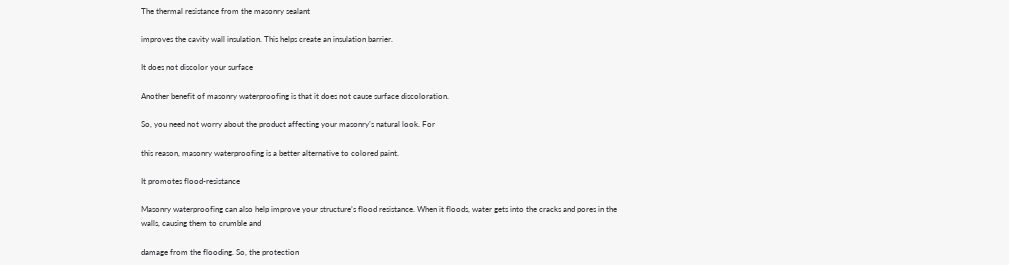The thermal resistance from the masonry sealant

improves the cavity wall insulation. This helps create an insulation barrier.

It does not discolor your surface

Another benefit of masonry waterproofing is that it does not cause surface discoloration.

So, you need not worry about the product affecting your masonry’s natural look. For

this reason, masonry waterproofing is a better alternative to colored paint.

It promotes flood-resistance

Masonry waterproofing can also help improve your structure’s flood resistance. When it floods, water gets into the cracks and pores in the walls, causing them to crumble and

damage from the flooding. So, the protection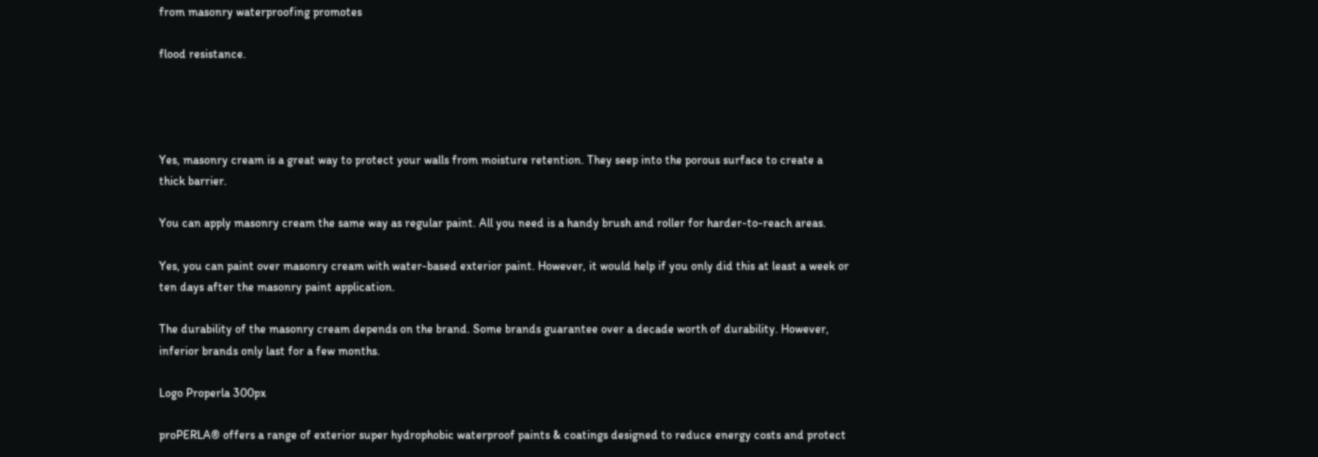from masonry waterproofing promotes

flood resistance.




Yes, masonry cream is a great way to protect your walls from moisture retention. They seep into the porous surface to create a thick barrier.

You can apply masonry cream the same way as regular paint. All you need is a handy brush and roller for harder-to-reach areas.

Yes, you can paint over masonry cream with water-based exterior paint. However, it would help if you only did this at least a week or ten days after the masonry paint application.

The durability of the masonry cream depends on the brand. Some brands guarantee over a decade worth of durability. However, inferior brands only last for a few months.

Logo Properla 300px

proPERLA® offers a range of exterior super hydrophobic waterproof paints & coatings designed to reduce energy costs and protect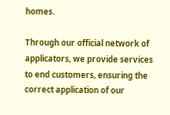homes.

Through our official network of applicators, we provide services to end customers, ensuring the correct application of our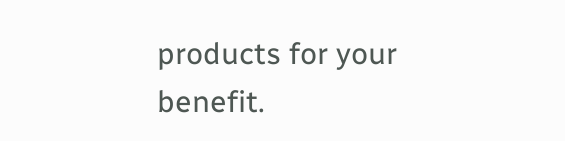products for your benefit.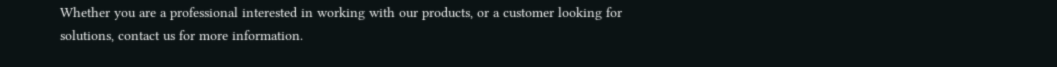Whether you are a professional interested in working with our products, or a customer looking for solutions, contact us for more information.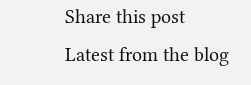Share this post
Latest from the blog